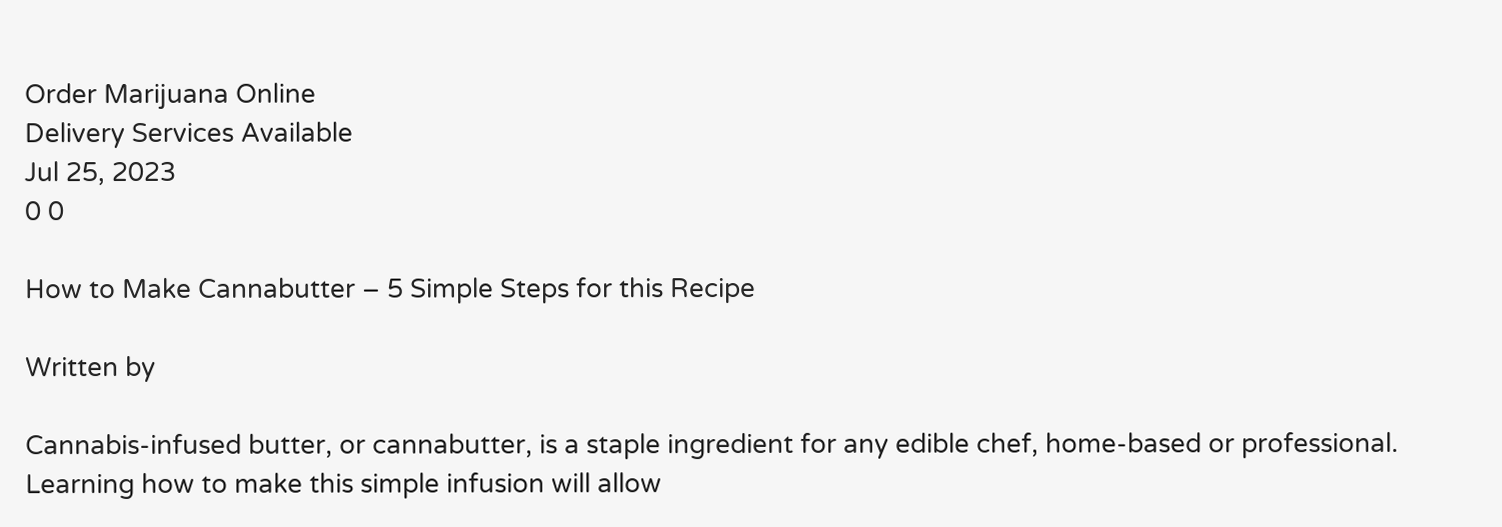Order Marijuana Online
Delivery Services Available
Jul 25, 2023
0 0

How to Make Cannabutter – 5 Simple Steps for this Recipe

Written by

Cannabis-infused butter, or cannabutter, is a staple ingredient for any edible chef, home-based or professional. Learning how to make this simple infusion will allow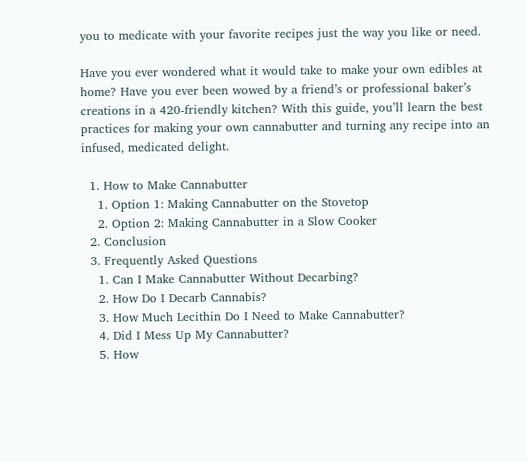you to medicate with your favorite recipes just the way you like or need.

Have you ever wondered what it would take to make your own edibles at home? Have you ever been wowed by a friend’s or professional baker’s creations in a 420-friendly kitchen? With this guide, you’ll learn the best practices for making your own cannabutter and turning any recipe into an infused, medicated delight.

  1. How to Make Cannabutter
    1. Option 1: Making Cannabutter on the Stovetop
    2. Option 2: Making Cannabutter in a Slow Cooker
  2. Conclusion
  3. Frequently Asked Questions
    1. Can I Make Cannabutter Without Decarbing?
    2. How Do I Decarb Cannabis?
    3. How Much Lecithin Do I Need to Make Cannabutter?
    4. Did I Mess Up My Cannabutter?
    5. How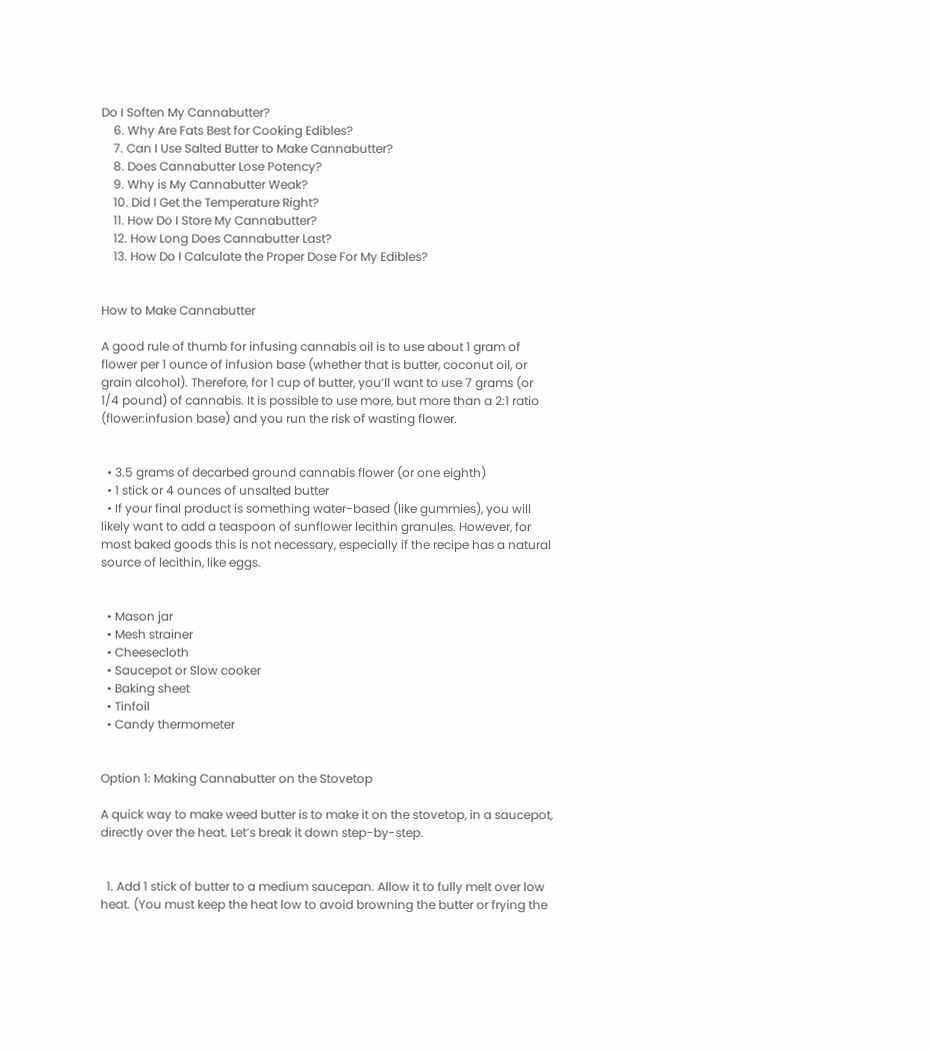Do I Soften My Cannabutter?
    6. Why Are Fats Best for Cooking Edibles?
    7. Can I Use Salted Butter to Make Cannabutter?
    8. Does Cannabutter Lose Potency?
    9. Why is My Cannabutter Weak?
    10. Did I Get the Temperature Right?
    11. How Do I Store My Cannabutter?
    12. How Long Does Cannabutter Last?
    13. How Do I Calculate the Proper Dose For My Edibles?


How to Make Cannabutter

A good rule of thumb for infusing cannabis oil is to use about 1 gram of flower per 1 ounce of infusion base (whether that is butter, coconut oil, or grain alcohol). Therefore, for 1 cup of butter, you’ll want to use 7 grams (or 1/4 pound) of cannabis. It is possible to use more, but more than a 2:1 ratio (flower:infusion base) and you run the risk of wasting flower.


  • 3.5 grams of decarbed ground cannabis flower (or one eighth)
  • 1 stick or 4 ounces of unsalted butter
  • If your final product is something water-based (like gummies), you will likely want to add a teaspoon of sunflower lecithin granules. However, for most baked goods this is not necessary, especially if the recipe has a natural source of lecithin, like eggs.


  • Mason jar
  • Mesh strainer
  • Cheesecloth
  • Saucepot or Slow cooker
  • Baking sheet
  • Tinfoil
  • Candy thermometer


Option 1: Making Cannabutter on the Stovetop

A quick way to make weed butter is to make it on the stovetop, in a saucepot, directly over the heat. Let’s break it down step-by-step.


  1. Add 1 stick of butter to a medium saucepan. Allow it to fully melt over low heat. (You must keep the heat low to avoid browning the butter or frying the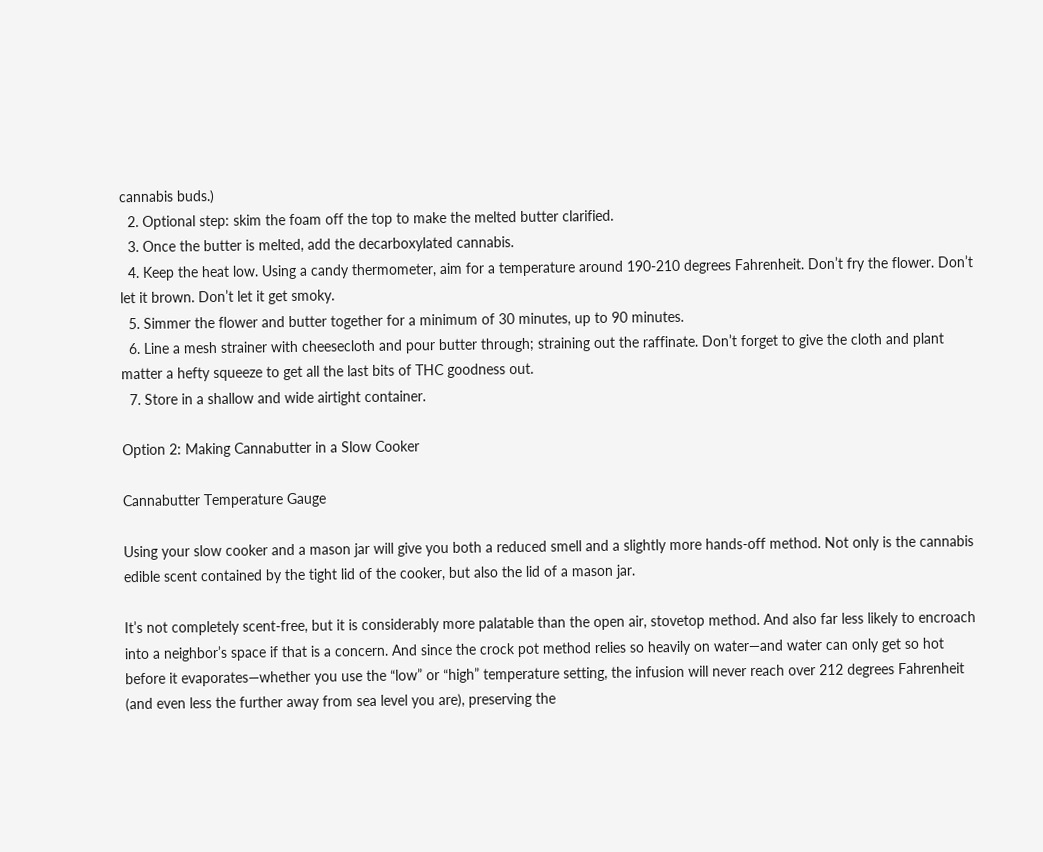cannabis buds.)
  2. Optional step: skim the foam off the top to make the melted butter clarified.
  3. Once the butter is melted, add the decarboxylated cannabis.
  4. Keep the heat low. Using a candy thermometer, aim for a temperature around 190-210 degrees Fahrenheit. Don’t fry the flower. Don’t let it brown. Don’t let it get smoky.
  5. Simmer the flower and butter together for a minimum of 30 minutes, up to 90 minutes.
  6. Line a mesh strainer with cheesecloth and pour butter through; straining out the raffinate. Don’t forget to give the cloth and plant matter a hefty squeeze to get all the last bits of THC goodness out.
  7. Store in a shallow and wide airtight container.

Option 2: Making Cannabutter in a Slow Cooker

Cannabutter Temperature Gauge

Using your slow cooker and a mason jar will give you both a reduced smell and a slightly more hands-off method. Not only is the cannabis edible scent contained by the tight lid of the cooker, but also the lid of a mason jar.

It’s not completely scent-free, but it is considerably more palatable than the open air, stovetop method. And also far less likely to encroach into a neighbor’s space if that is a concern. And since the crock pot method relies so heavily on water—and water can only get so hot before it evaporates—whether you use the “low” or “high” temperature setting, the infusion will never reach over 212 degrees Fahrenheit (and even less the further away from sea level you are), preserving the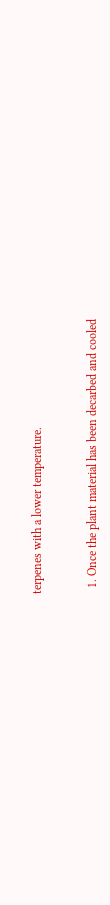terpenes with a lower temperature.


  1. Once the plant material has been decarbed and cooled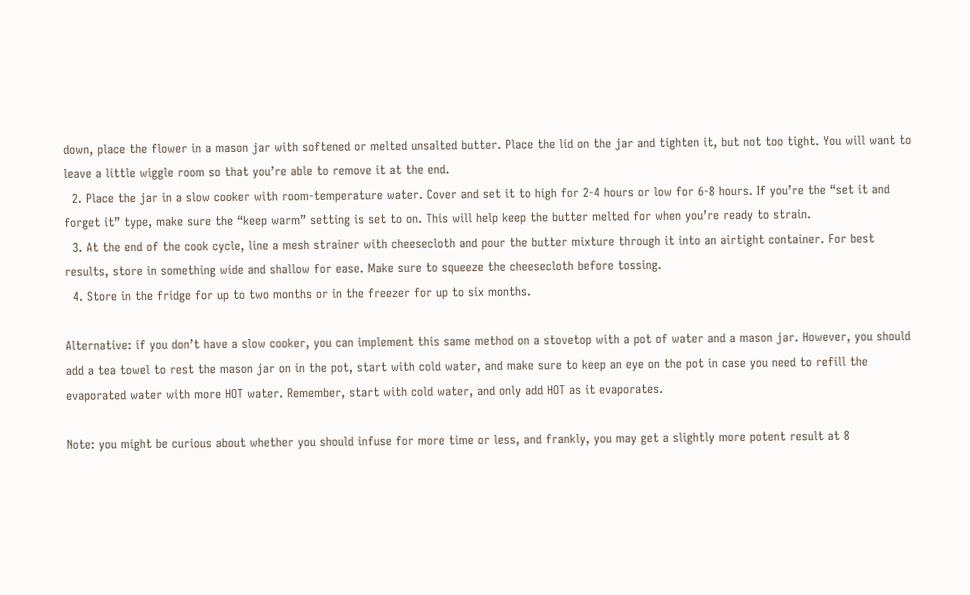down, place the flower in a mason jar with softened or melted unsalted butter. Place the lid on the jar and tighten it, but not too tight. You will want to leave a little wiggle room so that you’re able to remove it at the end.
  2. Place the jar in a slow cooker with room-temperature water. Cover and set it to high for 2-4 hours or low for 6-8 hours. If you’re the “set it and forget it” type, make sure the “keep warm” setting is set to on. This will help keep the butter melted for when you’re ready to strain.
  3. At the end of the cook cycle, line a mesh strainer with cheesecloth and pour the butter mixture through it into an airtight container. For best results, store in something wide and shallow for ease. Make sure to squeeze the cheesecloth before tossing.
  4. Store in the fridge for up to two months or in the freezer for up to six months.

Alternative: if you don’t have a slow cooker, you can implement this same method on a stovetop with a pot of water and a mason jar. However, you should add a tea towel to rest the mason jar on in the pot, start with cold water, and make sure to keep an eye on the pot in case you need to refill the evaporated water with more HOT water. Remember, start with cold water, and only add HOT as it evaporates.

Note: you might be curious about whether you should infuse for more time or less, and frankly, you may get a slightly more potent result at 8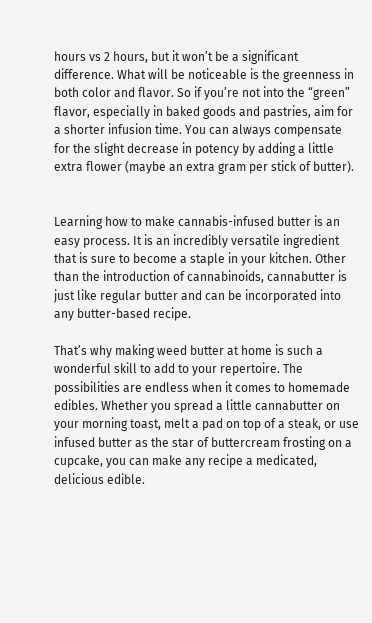hours vs 2 hours, but it won’t be a significant difference. What will be noticeable is the greenness in both color and flavor. So if you’re not into the “green” flavor, especially in baked goods and pastries, aim for a shorter infusion time. You can always compensate for the slight decrease in potency by adding a little extra flower (maybe an extra gram per stick of butter).


Learning how to make cannabis-infused butter is an easy process. It is an incredibly versatile ingredient that is sure to become a staple in your kitchen. Other than the introduction of cannabinoids, cannabutter is just like regular butter and can be incorporated into any butter-based recipe.

That’s why making weed butter at home is such a wonderful skill to add to your repertoire. The possibilities are endless when it comes to homemade edibles. Whether you spread a little cannabutter on your morning toast, melt a pad on top of a steak, or use infused butter as the star of buttercream frosting on a cupcake, you can make any recipe a medicated, delicious edible.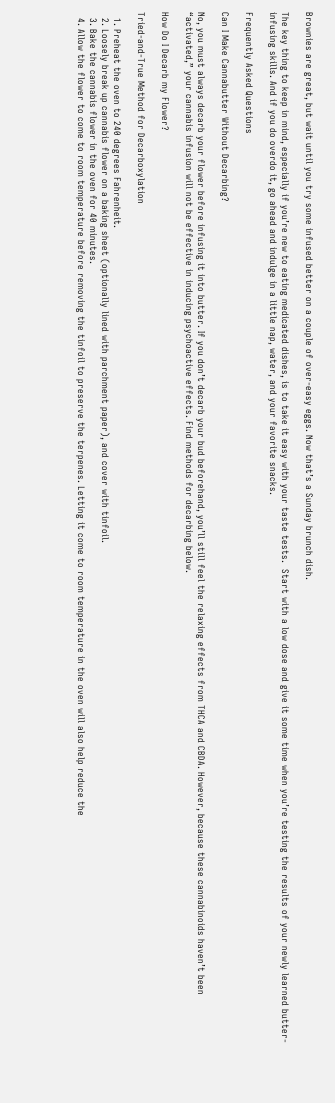Brownies are great, but wait until you try some infused better on a couple of over-easy eggs. Now that’s a Sunday brunch dish.

The key thing to keep in mind, especially if you’re new to eating medicated dishes, is to take it easy with your taste tests.  Start with a low dose and give it some time when you’re testing the results of your newly learned butter-infusing skills. And if you do overdo it, go ahead and indulge in a little nap, water, and your favorite snacks.

Frequently Asked Questions

Can I Make Cannabutter Without Decarbing?

No, you must always decarb your flower before infusing it into butter. If you don’t decarb your bud beforehand, you’ll still feel the relaxing effects from THCA and CBDA. However, because these cannabinoids haven’t been “activated,” your cannabis infusion will not be effective in inducing psychoactive effects. Find methods for decarbing below.

How Do I Decarb my Flower?

Tried-and-True Method for Decarboxylation

  1. Preheat the oven to 240 degrees Fahrenheit.
  2. Loosely break up cannabis flower on a baking sheet (optionally lined with parchment paper), and cover with tinfoil.
  3. Bake the cannabis flower in the oven for 40 minutes.
  4. Allow the flower to come to room temperature before removing the tinfoil to preserve the terpenes. Letting it come to room temperature in the oven will also help reduce the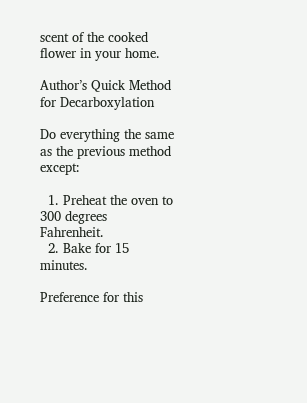scent of the cooked flower in your home.

Author’s Quick Method for Decarboxylation

Do everything the same as the previous method except:

  1. Preheat the oven to 300 degrees Fahrenheit.
  2. Bake for 15 minutes.

Preference for this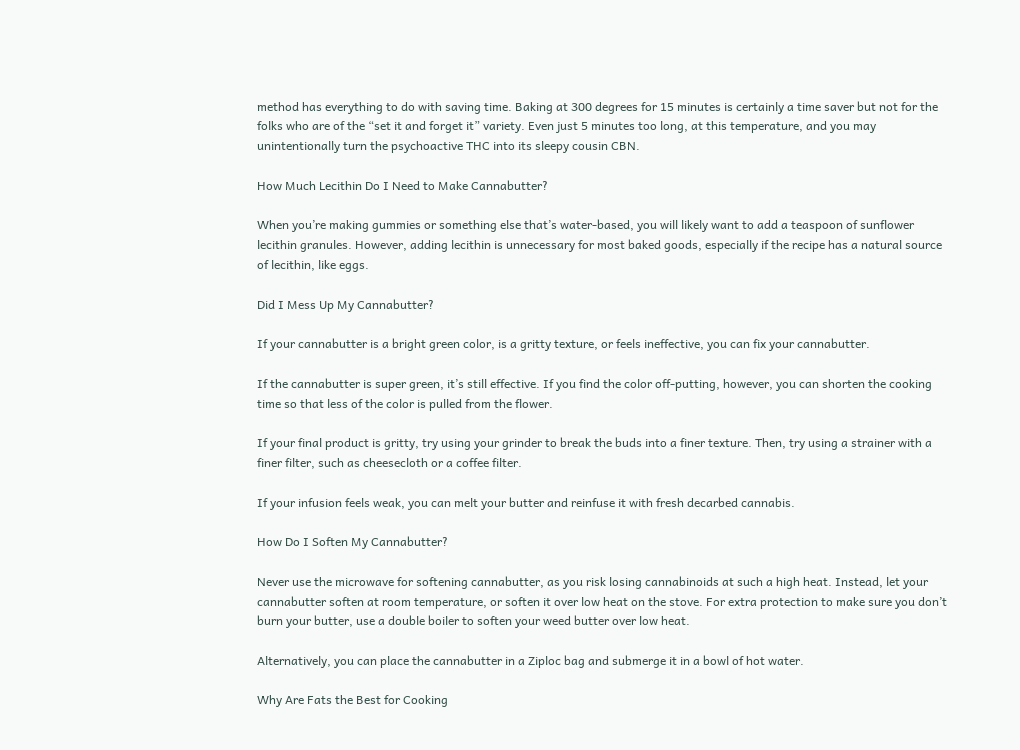method has everything to do with saving time. Baking at 300 degrees for 15 minutes is certainly a time saver but not for the folks who are of the “set it and forget it” variety. Even just 5 minutes too long, at this temperature, and you may unintentionally turn the psychoactive THC into its sleepy cousin CBN.

How Much Lecithin Do I Need to Make Cannabutter?

When you’re making gummies or something else that’s water-based, you will likely want to add a teaspoon of sunflower lecithin granules. However, adding lecithin is unnecessary for most baked goods, especially if the recipe has a natural source of lecithin, like eggs.

Did I Mess Up My Cannabutter?

If your cannabutter is a bright green color, is a gritty texture, or feels ineffective, you can fix your cannabutter.

If the cannabutter is super green, it’s still effective. If you find the color off-putting, however, you can shorten the cooking time so that less of the color is pulled from the flower.

If your final product is gritty, try using your grinder to break the buds into a finer texture. Then, try using a strainer with a finer filter, such as cheesecloth or a coffee filter.

If your infusion feels weak, you can melt your butter and reinfuse it with fresh decarbed cannabis.

How Do I Soften My Cannabutter?

Never use the microwave for softening cannabutter, as you risk losing cannabinoids at such a high heat. Instead, let your cannabutter soften at room temperature, or soften it over low heat on the stove. For extra protection to make sure you don’t burn your butter, use a double boiler to soften your weed butter over low heat.

Alternatively, you can place the cannabutter in a Ziploc bag and submerge it in a bowl of hot water.

Why Are Fats the Best for Cooking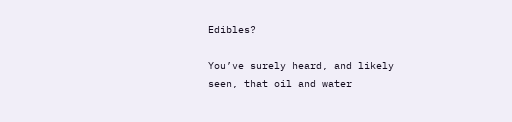Edibles?

You’ve surely heard, and likely seen, that oil and water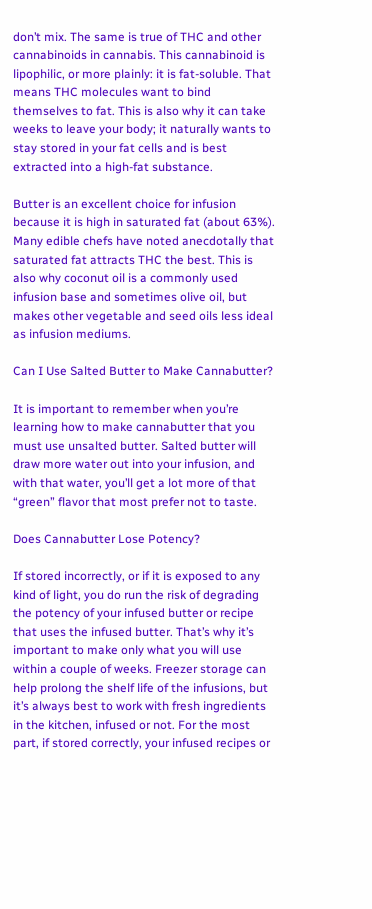don’t mix. The same is true of THC and other cannabinoids in cannabis. This cannabinoid is lipophilic, or more plainly: it is fat-soluble. That means THC molecules want to bind themselves to fat. This is also why it can take weeks to leave your body; it naturally wants to stay stored in your fat cells and is best extracted into a high-fat substance.

Butter is an excellent choice for infusion because it is high in saturated fat (about 63%). Many edible chefs have noted anecdotally that saturated fat attracts THC the best. This is also why coconut oil is a commonly used infusion base and sometimes olive oil, but makes other vegetable and seed oils less ideal as infusion mediums.

Can I Use Salted Butter to Make Cannabutter?

It is important to remember when you’re learning how to make cannabutter that you must use unsalted butter. Salted butter will draw more water out into your infusion, and with that water, you’ll get a lot more of that “green” flavor that most prefer not to taste.

Does Cannabutter Lose Potency?

If stored incorrectly, or if it is exposed to any kind of light, you do run the risk of degrading the potency of your infused butter or recipe that uses the infused butter. That’s why it’s important to make only what you will use within a couple of weeks. Freezer storage can help prolong the shelf life of the infusions, but it’s always best to work with fresh ingredients in the kitchen, infused or not. For the most part, if stored correctly, your infused recipes or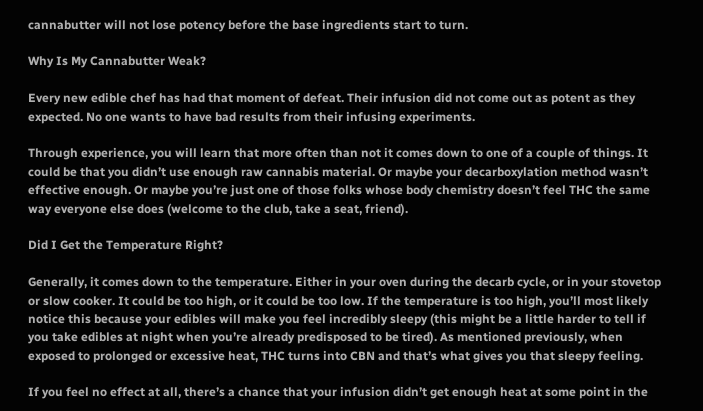cannabutter will not lose potency before the base ingredients start to turn.

Why Is My Cannabutter Weak?

Every new edible chef has had that moment of defeat. Their infusion did not come out as potent as they expected. No one wants to have bad results from their infusing experiments.

Through experience, you will learn that more often than not it comes down to one of a couple of things. It could be that you didn’t use enough raw cannabis material. Or maybe your decarboxylation method wasn’t effective enough. Or maybe you’re just one of those folks whose body chemistry doesn’t feel THC the same way everyone else does (welcome to the club, take a seat, friend).

Did I Get the Temperature Right?

Generally, it comes down to the temperature. Either in your oven during the decarb cycle, or in your stovetop or slow cooker. It could be too high, or it could be too low. If the temperature is too high, you’ll most likely notice this because your edibles will make you feel incredibly sleepy (this might be a little harder to tell if you take edibles at night when you’re already predisposed to be tired). As mentioned previously, when exposed to prolonged or excessive heat, THC turns into CBN and that’s what gives you that sleepy feeling.

If you feel no effect at all, there’s a chance that your infusion didn’t get enough heat at some point in the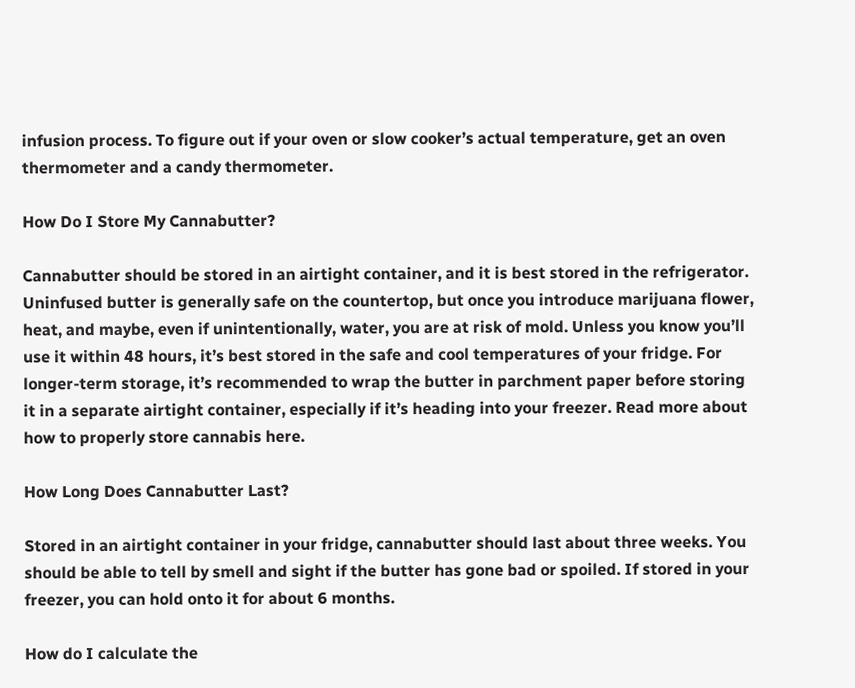infusion process. To figure out if your oven or slow cooker’s actual temperature, get an oven thermometer and a candy thermometer.

How Do I Store My Cannabutter?

Cannabutter should be stored in an airtight container, and it is best stored in the refrigerator. Uninfused butter is generally safe on the countertop, but once you introduce marijuana flower, heat, and maybe, even if unintentionally, water, you are at risk of mold. Unless you know you’ll use it within 48 hours, it’s best stored in the safe and cool temperatures of your fridge. For longer-term storage, it’s recommended to wrap the butter in parchment paper before storing it in a separate airtight container, especially if it’s heading into your freezer. Read more about how to properly store cannabis here.

How Long Does Cannabutter Last?

Stored in an airtight container in your fridge, cannabutter should last about three weeks. You should be able to tell by smell and sight if the butter has gone bad or spoiled. If stored in your freezer, you can hold onto it for about 6 months.

How do I calculate the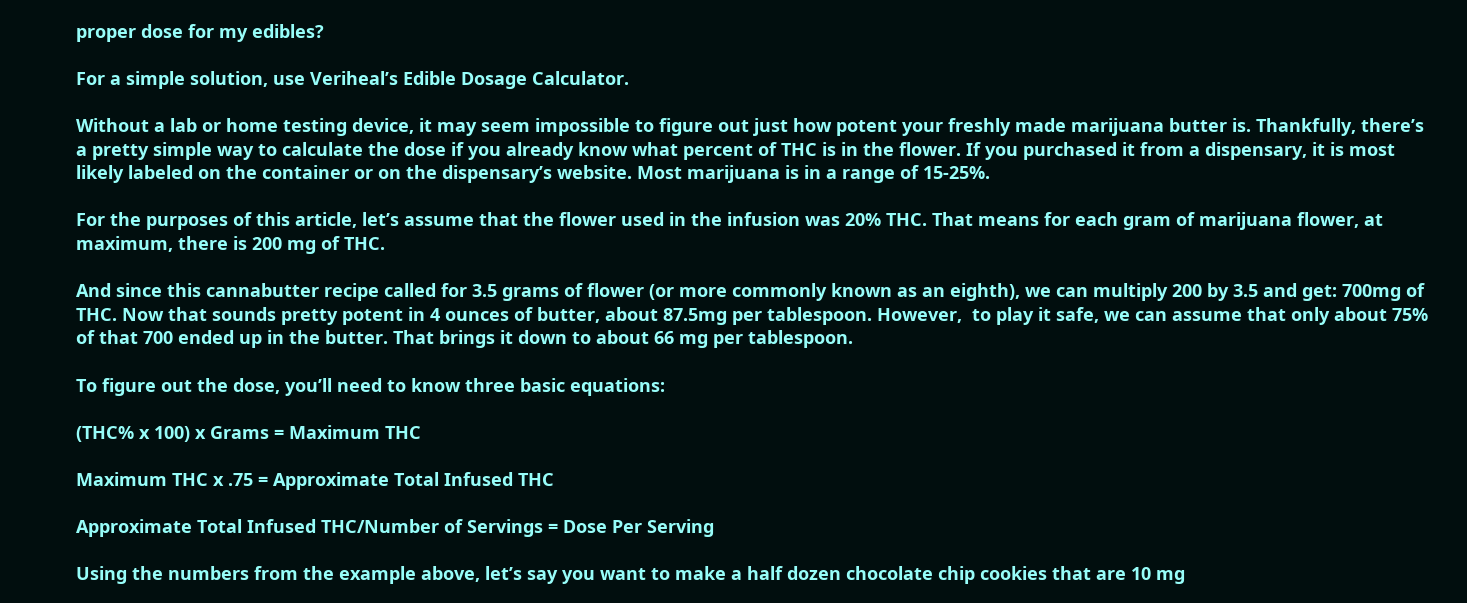proper dose for my edibles?

For a simple solution, use Veriheal’s Edible Dosage Calculator.

Without a lab or home testing device, it may seem impossible to figure out just how potent your freshly made marijuana butter is. Thankfully, there’s a pretty simple way to calculate the dose if you already know what percent of THC is in the flower. If you purchased it from a dispensary, it is most likely labeled on the container or on the dispensary’s website. Most marijuana is in a range of 15-25%.

For the purposes of this article, let’s assume that the flower used in the infusion was 20% THC. That means for each gram of marijuana flower, at maximum, there is 200 mg of THC.

And since this cannabutter recipe called for 3.5 grams of flower (or more commonly known as an eighth), we can multiply 200 by 3.5 and get: 700mg of THC. Now that sounds pretty potent in 4 ounces of butter, about 87.5mg per tablespoon. However,  to play it safe, we can assume that only about 75% of that 700 ended up in the butter. That brings it down to about 66 mg per tablespoon.

To figure out the dose, you’ll need to know three basic equations:

(THC% x 100) x Grams = Maximum THC

Maximum THC x .75 = Approximate Total Infused THC

Approximate Total Infused THC/Number of Servings = Dose Per Serving

Using the numbers from the example above, let’s say you want to make a half dozen chocolate chip cookies that are 10 mg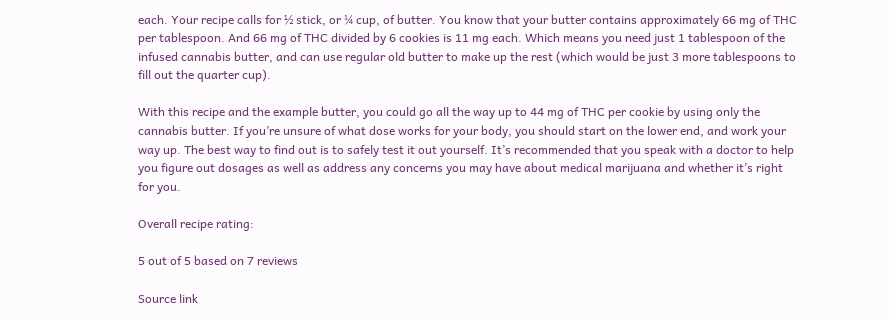each. Your recipe calls for ½ stick, or ¼ cup, of butter. You know that your butter contains approximately 66 mg of THC per tablespoon. And 66 mg of THC divided by 6 cookies is 11 mg each. Which means you need just 1 tablespoon of the infused cannabis butter, and can use regular old butter to make up the rest (which would be just 3 more tablespoons to fill out the quarter cup).

With this recipe and the example butter, you could go all the way up to 44 mg of THC per cookie by using only the cannabis butter. If you’re unsure of what dose works for your body, you should start on the lower end, and work your way up. The best way to find out is to safely test it out yourself. It’s recommended that you speak with a doctor to help you figure out dosages as well as address any concerns you may have about medical marijuana and whether it’s right for you.

Overall recipe rating:

5 out of 5 based on 7 reviews

Source link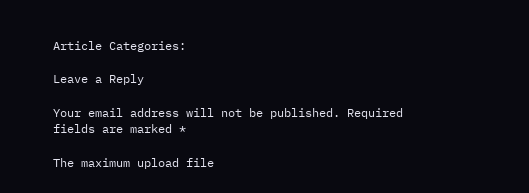Article Categories:

Leave a Reply

Your email address will not be published. Required fields are marked *

The maximum upload file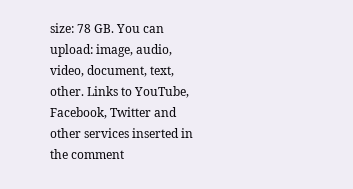size: 78 GB. You can upload: image, audio, video, document, text, other. Links to YouTube, Facebook, Twitter and other services inserted in the comment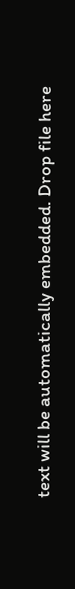text will be automatically embedded. Drop file here